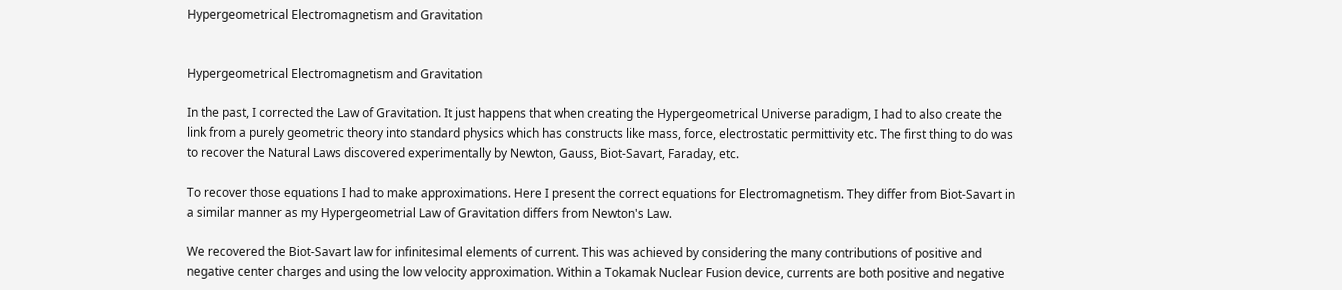Hypergeometrical Electromagnetism and Gravitation


Hypergeometrical Electromagnetism and Gravitation

In the past, I corrected the Law of Gravitation. It just happens that when creating the Hypergeometrical Universe paradigm, I had to also create the link from a purely geometric theory into standard physics which has constructs like mass, force, electrostatic permittivity etc. The first thing to do was to recover the Natural Laws discovered experimentally by Newton, Gauss, Biot-Savart, Faraday, etc.

To recover those equations I had to make approximations. Here I present the correct equations for Electromagnetism. They differ from Biot-Savart in a similar manner as my Hypergeometrial Law of Gravitation differs from Newton's Law.

We recovered the Biot-Savart law for infinitesimal elements of current. This was achieved by considering the many contributions of positive and negative center charges and using the low velocity approximation. Within a Tokamak Nuclear Fusion device, currents are both positive and negative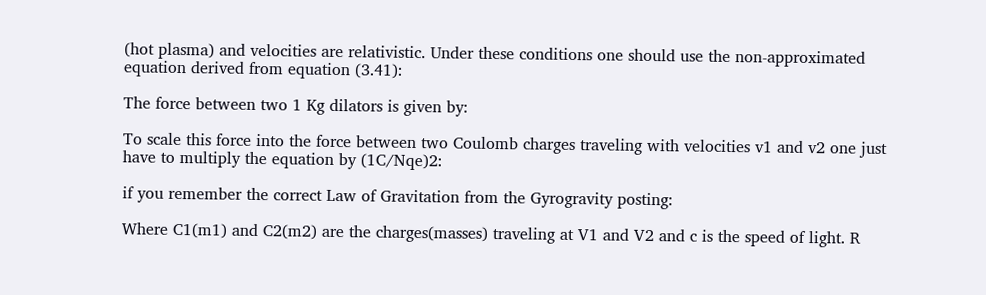(hot plasma) and velocities are relativistic. Under these conditions one should use the non-approximated equation derived from equation (3.41):

The force between two 1 Kg dilators is given by:

To scale this force into the force between two Coulomb charges traveling with velocities v1 and v2 one just have to multiply the equation by (1C/Nqe)2:

if you remember the correct Law of Gravitation from the Gyrogravity posting:

Where C1(m1) and C2(m2) are the charges(masses) traveling at V1 and V2 and c is the speed of light. R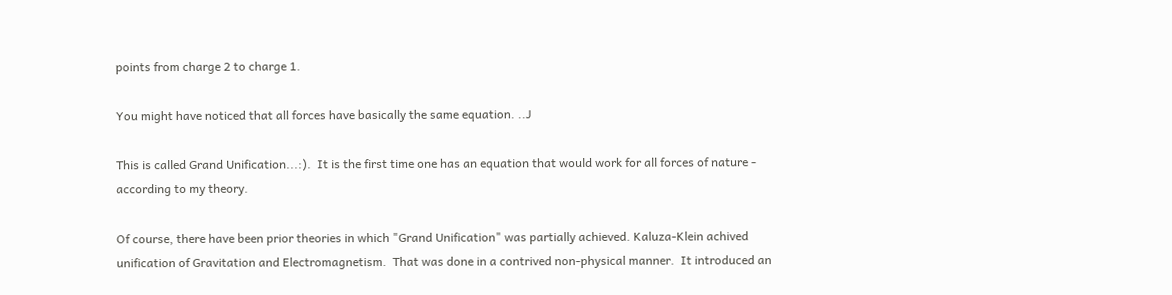points from charge 2 to charge 1.

You might have noticed that all forces have basically the same equation. ..J

This is called Grand Unification...:).  It is the first time one has an equation that would work for all forces of nature - according to my theory.

Of course, there have been prior theories in which "Grand Unification" was partially achieved. Kaluza-Klein achived unification of Gravitation and Electromagnetism.  That was done in a contrived non-physical manner.  It introduced an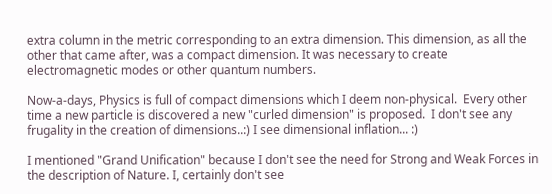extra column in the metric corresponding to an extra dimension. This dimension, as all the other that came after, was a compact dimension. It was necessary to create electromagnetic modes or other quantum numbers.

Now-a-days, Physics is full of compact dimensions which I deem non-physical.  Every other time a new particle is discovered a new "curled dimension" is proposed.  I don't see any frugality in the creation of dimensions..:) I see dimensional inflation... :)

I mentioned "Grand Unification" because I don't see the need for Strong and Weak Forces in the description of Nature. I, certainly don't see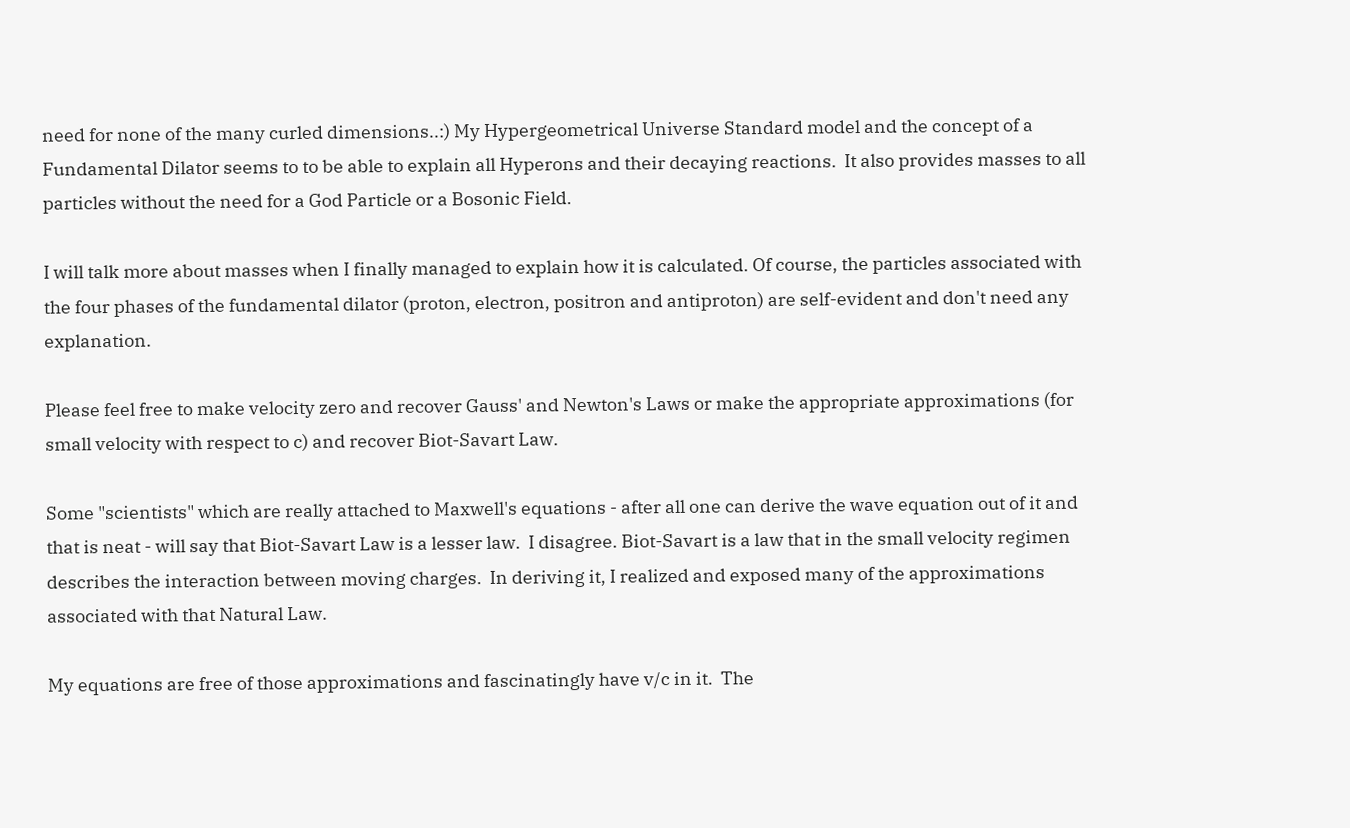need for none of the many curled dimensions..:) My Hypergeometrical Universe Standard model and the concept of a Fundamental Dilator seems to to be able to explain all Hyperons and their decaying reactions.  It also provides masses to all particles without the need for a God Particle or a Bosonic Field.

I will talk more about masses when I finally managed to explain how it is calculated. Of course, the particles associated with the four phases of the fundamental dilator (proton, electron, positron and antiproton) are self-evident and don't need any explanation.

Please feel free to make velocity zero and recover Gauss' and Newton's Laws or make the appropriate approximations (for small velocity with respect to c) and recover Biot-Savart Law.

Some "scientists" which are really attached to Maxwell's equations - after all one can derive the wave equation out of it and that is neat - will say that Biot-Savart Law is a lesser law.  I disagree. Biot-Savart is a law that in the small velocity regimen describes the interaction between moving charges.  In deriving it, I realized and exposed many of the approximations associated with that Natural Law.

My equations are free of those approximations and fascinatingly have v/c in it.  The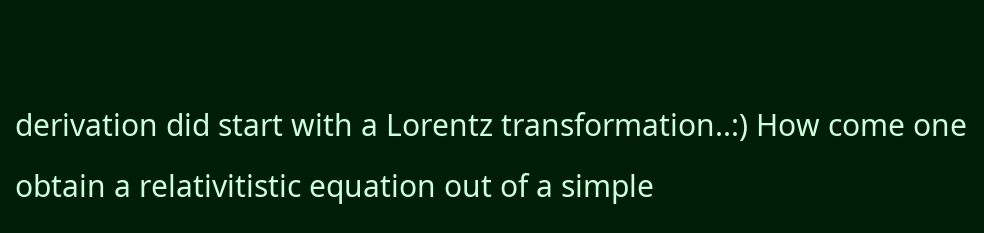derivation did start with a Lorentz transformation..:) How come one obtain a relativitistic equation out of a simple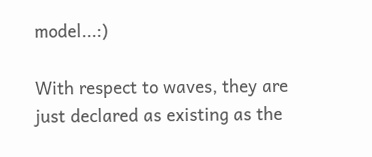model...:)

With respect to waves, they are just declared as existing as the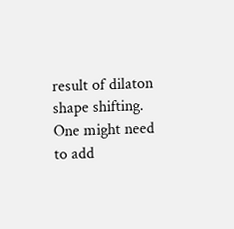result of dilaton shape shifting.  One might need to add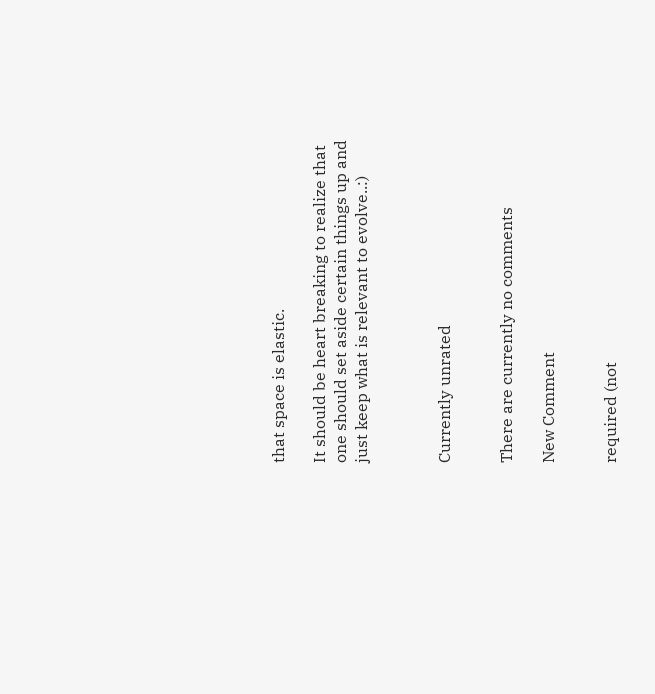that space is elastic.

It should be heart breaking to realize that one should set aside certain things up and just keep what is relevant to evolve..:)



Currently unrated


There are currently no comments

New Comment


required (not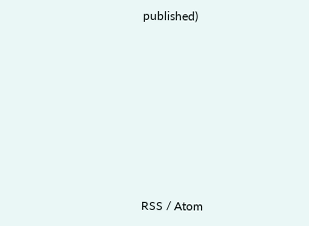published)








RSS / Atom